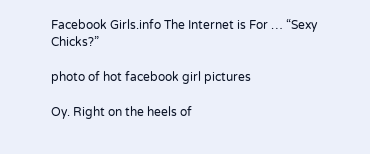Facebook Girls.info The Internet is For … “Sexy Chicks?”

photo of hot facebook girl pictures

Oy. Right on the heels of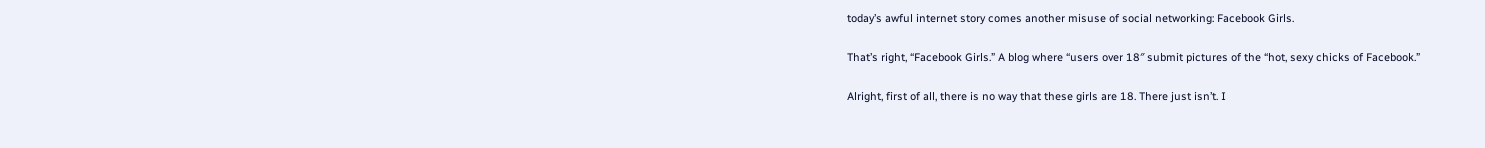today’s awful internet story comes another misuse of social networking: Facebook Girls.

That’s right, “Facebook Girls.” A blog where “users over 18″ submit pictures of the “hot, sexy chicks of Facebook.”

Alright, first of all, there is no way that these girls are 18. There just isn’t. I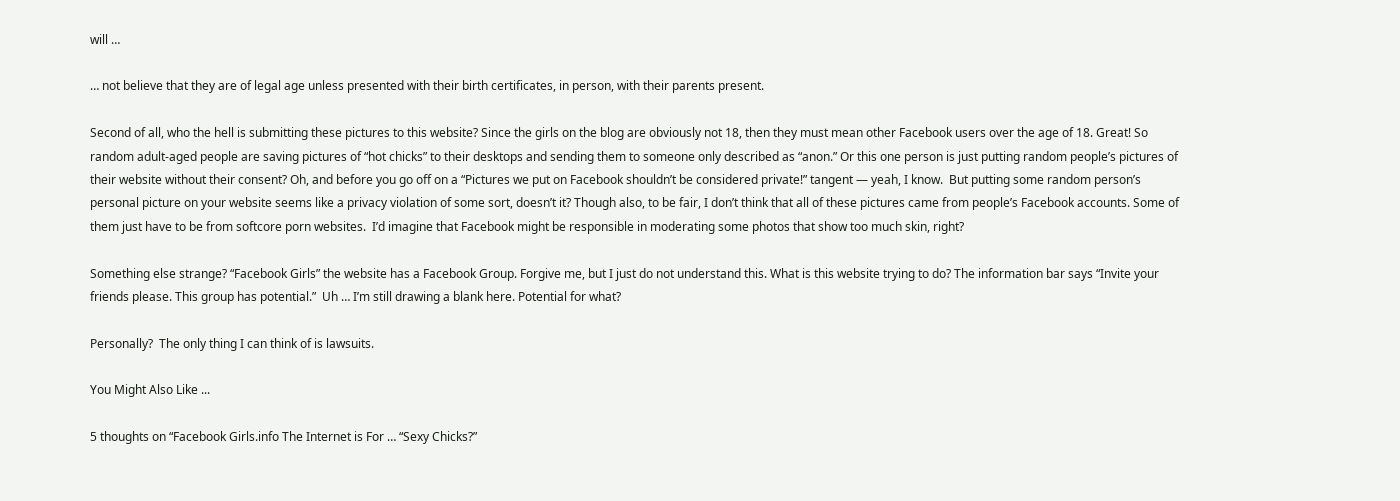will …

… not believe that they are of legal age unless presented with their birth certificates, in person, with their parents present.

Second of all, who the hell is submitting these pictures to this website? Since the girls on the blog are obviously not 18, then they must mean other Facebook users over the age of 18. Great! So random adult-aged people are saving pictures of “hot chicks” to their desktops and sending them to someone only described as “anon.” Or this one person is just putting random people’s pictures of their website without their consent? Oh, and before you go off on a “Pictures we put on Facebook shouldn’t be considered private!” tangent — yeah, I know.  But putting some random person’s personal picture on your website seems like a privacy violation of some sort, doesn’t it? Though also, to be fair, I don’t think that all of these pictures came from people’s Facebook accounts. Some of them just have to be from softcore porn websites.  I’d imagine that Facebook might be responsible in moderating some photos that show too much skin, right?

Something else strange? “Facebook Girls” the website has a Facebook Group. Forgive me, but I just do not understand this. What is this website trying to do? The information bar says “Invite your friends please. This group has potential.”  Uh … I’m still drawing a blank here. Potential for what?

Personally?  The only thing I can think of is lawsuits.

You Might Also Like ...

5 thoughts on “Facebook Girls.info The Internet is For … “Sexy Chicks?”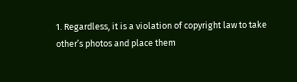1. Regardless, it is a violation of copyright law to take other’s photos and place them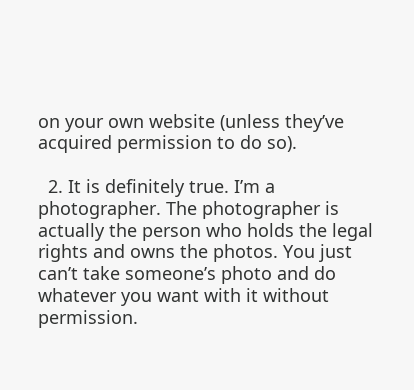on your own website (unless they’ve acquired permission to do so).

  2. It is definitely true. I’m a photographer. The photographer is actually the person who holds the legal rights and owns the photos. You just can’t take someone’s photo and do whatever you want with it without permission.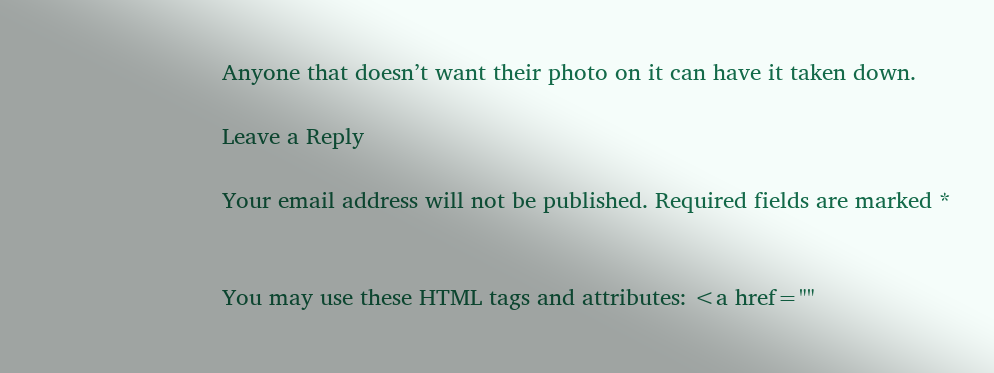Anyone that doesn’t want their photo on it can have it taken down.

Leave a Reply

Your email address will not be published. Required fields are marked *


You may use these HTML tags and attributes: <a href=""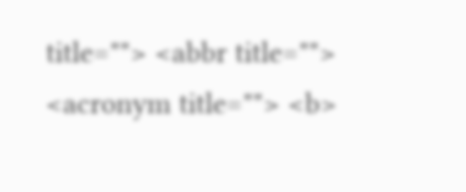title=""> <abbr title=""> <acronym title=""> <b>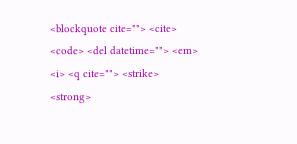<blockquote cite=""> <cite> <code> <del datetime=""> <em> <i> <q cite=""> <strike> <strong>